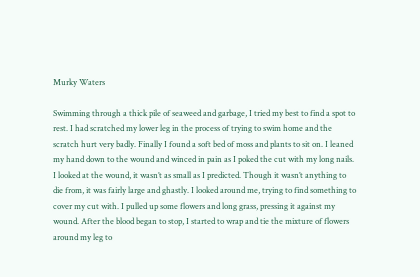Murky Waters

Swimming through a thick pile of seaweed and garbage, I tried my best to find a spot to rest. I had scratched my lower leg in the process of trying to swim home and the scratch hurt very badly. Finally I found a soft bed of moss and plants to sit on. I leaned my hand down to the wound and winced in pain as I poked the cut with my long nails. I looked at the wound, it wasn’t as small as I predicted. Though it wasn’t anything to die from, it was fairly large and ghastly. I looked around me, trying to find something to cover my cut with. I pulled up some flowers and long grass, pressing it against my wound. After the blood began to stop, I started to wrap and tie the mixture of flowers around my leg to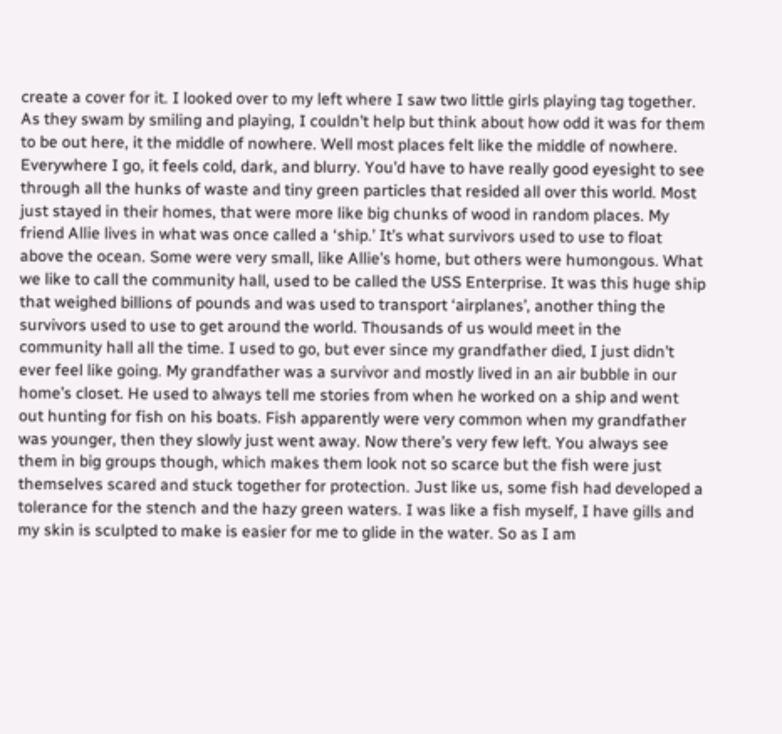create a cover for it. I looked over to my left where I saw two little girls playing tag together. As they swam by smiling and playing, I couldn’t help but think about how odd it was for them to be out here, it the middle of nowhere. Well most places felt like the middle of nowhere. Everywhere I go, it feels cold, dark, and blurry. You’d have to have really good eyesight to see through all the hunks of waste and tiny green particles that resided all over this world. Most just stayed in their homes, that were more like big chunks of wood in random places. My friend Allie lives in what was once called a ‘ship.’ It’s what survivors used to use to float above the ocean. Some were very small, like Allie’s home, but others were humongous. What we like to call the community hall, used to be called the USS Enterprise. It was this huge ship that weighed billions of pounds and was used to transport ‘airplanes’, another thing the survivors used to use to get around the world. Thousands of us would meet in the community hall all the time. I used to go, but ever since my grandfather died, I just didn’t ever feel like going. My grandfather was a survivor and mostly lived in an air bubble in our home’s closet. He used to always tell me stories from when he worked on a ship and went out hunting for fish on his boats. Fish apparently were very common when my grandfather was younger, then they slowly just went away. Now there’s very few left. You always see them in big groups though, which makes them look not so scarce but the fish were just themselves scared and stuck together for protection. Just like us, some fish had developed a tolerance for the stench and the hazy green waters. I was like a fish myself, I have gills and my skin is sculpted to make is easier for me to glide in the water. So as I am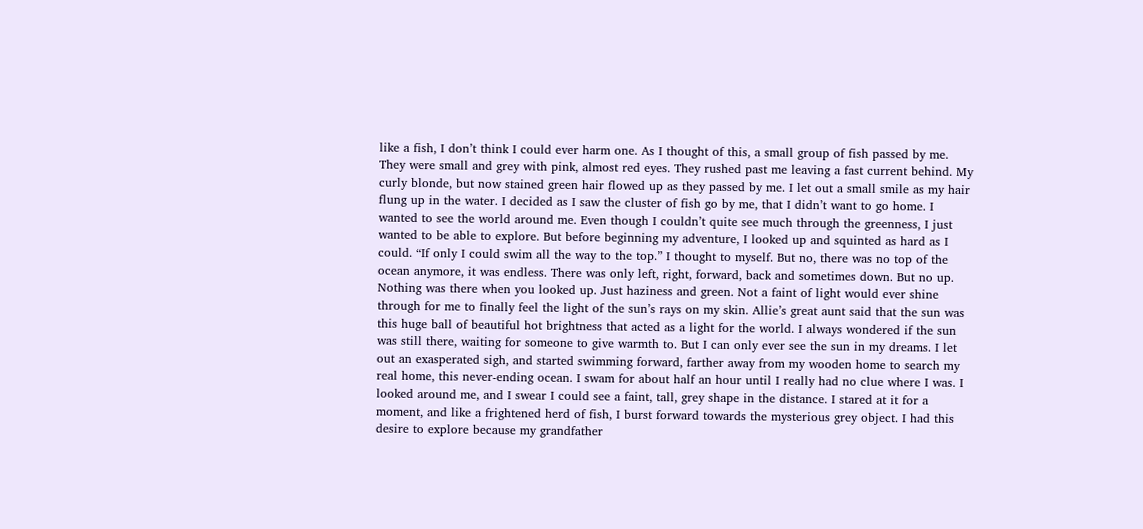like a fish, I don’t think I could ever harm one. As I thought of this, a small group of fish passed by me. They were small and grey with pink, almost red eyes. They rushed past me leaving a fast current behind. My curly blonde, but now stained green hair flowed up as they passed by me. I let out a small smile as my hair flung up in the water. I decided as I saw the cluster of fish go by me, that I didn’t want to go home. I wanted to see the world around me. Even though I couldn’t quite see much through the greenness, I just wanted to be able to explore. But before beginning my adventure, I looked up and squinted as hard as I could. “If only I could swim all the way to the top.” I thought to myself. But no, there was no top of the ocean anymore, it was endless. There was only left, right, forward, back and sometimes down. But no up. Nothing was there when you looked up. Just haziness and green. Not a faint of light would ever shine through for me to finally feel the light of the sun’s rays on my skin. Allie’s great aunt said that the sun was this huge ball of beautiful hot brightness that acted as a light for the world. I always wondered if the sun was still there, waiting for someone to give warmth to. But I can only ever see the sun in my dreams. I let out an exasperated sigh, and started swimming forward, farther away from my wooden home to search my real home, this never-ending ocean. I swam for about half an hour until I really had no clue where I was. I looked around me, and I swear I could see a faint, tall, grey shape in the distance. I stared at it for a moment, and like a frightened herd of fish, I burst forward towards the mysterious grey object. I had this desire to explore because my grandfather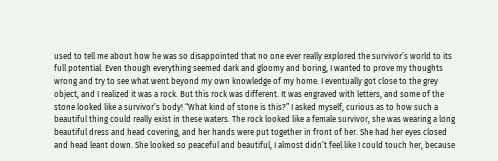used to tell me about how he was so disappointed that no one ever really explored the survivor’s world to its full potential. Even though everything seemed dark and gloomy and boring, I wanted to prove my thoughts wrong and try to see what went beyond my own knowledge of my home. I eventually got close to the grey object, and I realized it was a rock. But this rock was different. It was engraved with letters, and some of the stone looked like a survivor’s body! “What kind of stone is this?” I asked myself, curious as to how such a beautiful thing could really exist in these waters. The rock looked like a female survivor, she was wearing a long beautiful dress and head covering, and her hands were put together in front of her. She had her eyes closed and head leant down. She looked so peaceful and beautiful, I almost didn’t feel like I could touch her, because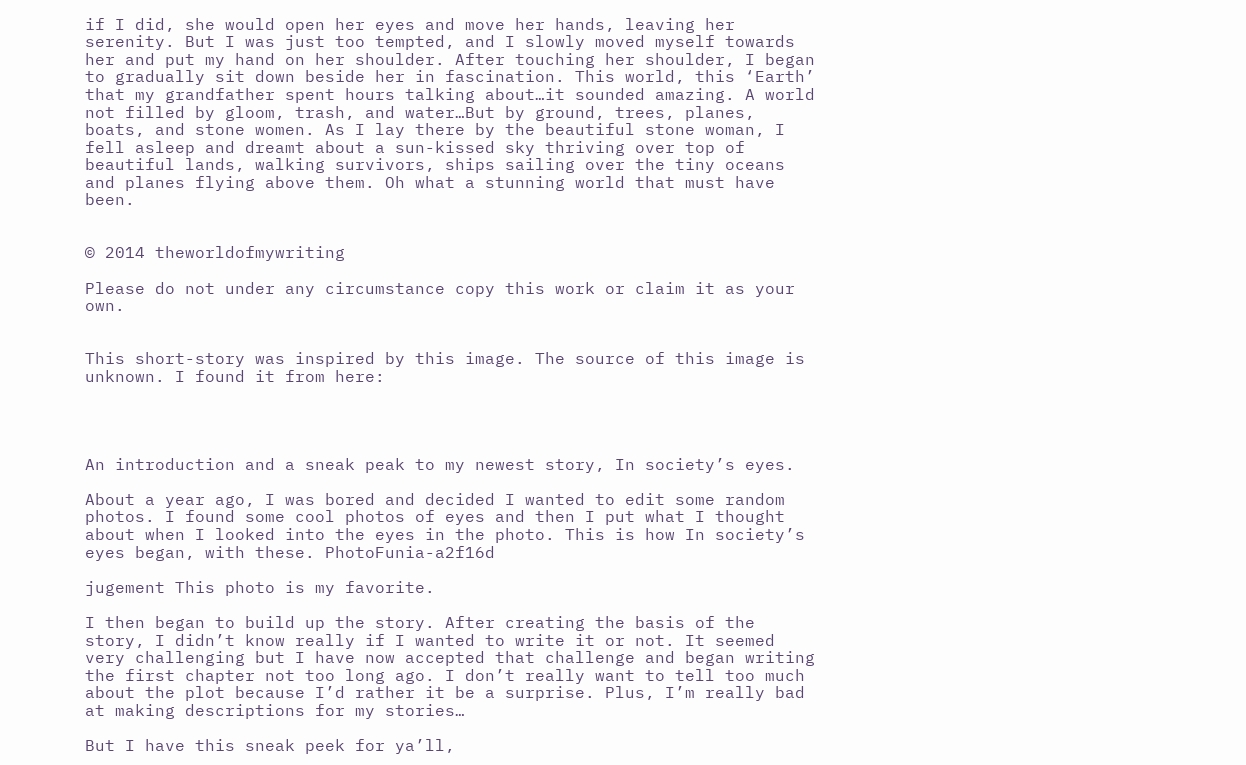if I did, she would open her eyes and move her hands, leaving her serenity. But I was just too tempted, and I slowly moved myself towards her and put my hand on her shoulder. After touching her shoulder, I began to gradually sit down beside her in fascination. This world, this ‘Earth’  that my grandfather spent hours talking about…it sounded amazing. A world not filled by gloom, trash, and water…But by ground, trees, planes, boats, and stone women. As I lay there by the beautiful stone woman, I fell asleep and dreamt about a sun-kissed sky thriving over top of beautiful lands, walking survivors, ships sailing over the tiny oceans and planes flying above them. Oh what a stunning world that must have been.


© 2014 theworldofmywriting

Please do not under any circumstance copy this work or claim it as your own.


This short-story was inspired by this image. The source of this image is unknown. I found it from here:




An introduction and a sneak peak to my newest story, In society’s eyes.

About a year ago, I was bored and decided I wanted to edit some random photos. I found some cool photos of eyes and then I put what I thought about when I looked into the eyes in the photo. This is how In society’s eyes began, with these. PhotoFunia-a2f16d

jugement This photo is my favorite.

I then began to build up the story. After creating the basis of the story, I didn’t know really if I wanted to write it or not. It seemed very challenging but I have now accepted that challenge and began writing the first chapter not too long ago. I don’t really want to tell too much about the plot because I’d rather it be a surprise. Plus, I’m really bad at making descriptions for my stories…

But I have this sneak peek for ya’ll,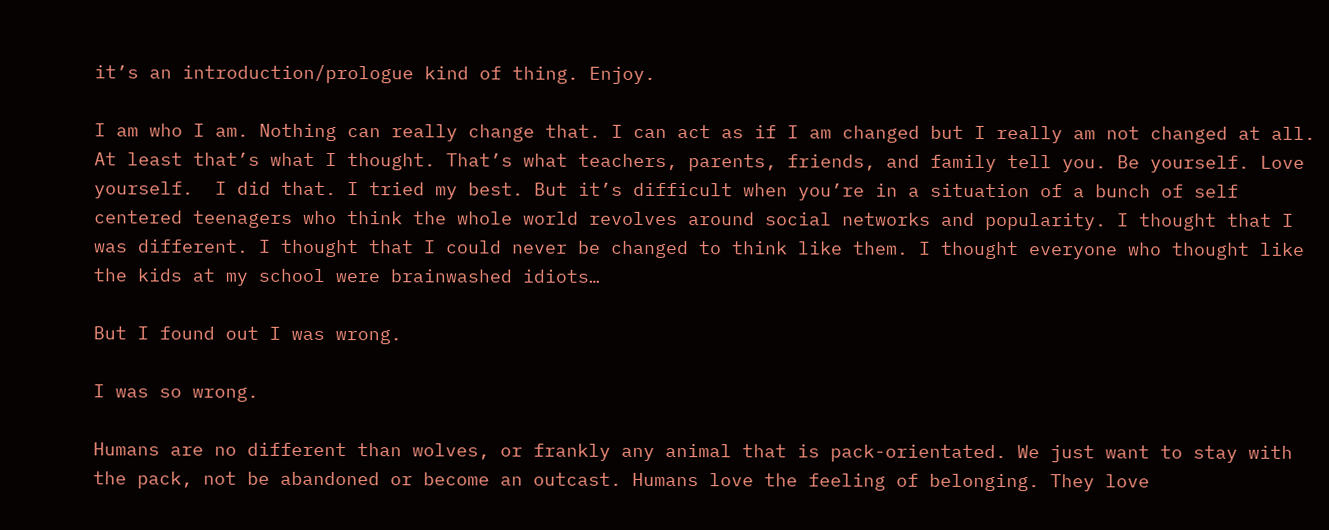it’s an introduction/prologue kind of thing. Enjoy.

I am who I am. Nothing can really change that. I can act as if I am changed but I really am not changed at all. At least that’s what I thought. That’s what teachers, parents, friends, and family tell you. Be yourself. Love yourself.  I did that. I tried my best. But it’s difficult when you’re in a situation of a bunch of self centered teenagers who think the whole world revolves around social networks and popularity. I thought that I was different. I thought that I could never be changed to think like them. I thought everyone who thought like the kids at my school were brainwashed idiots…

But I found out I was wrong.

I was so wrong.

Humans are no different than wolves, or frankly any animal that is pack-orientated. We just want to stay with the pack, not be abandoned or become an outcast. Humans love the feeling of belonging. They love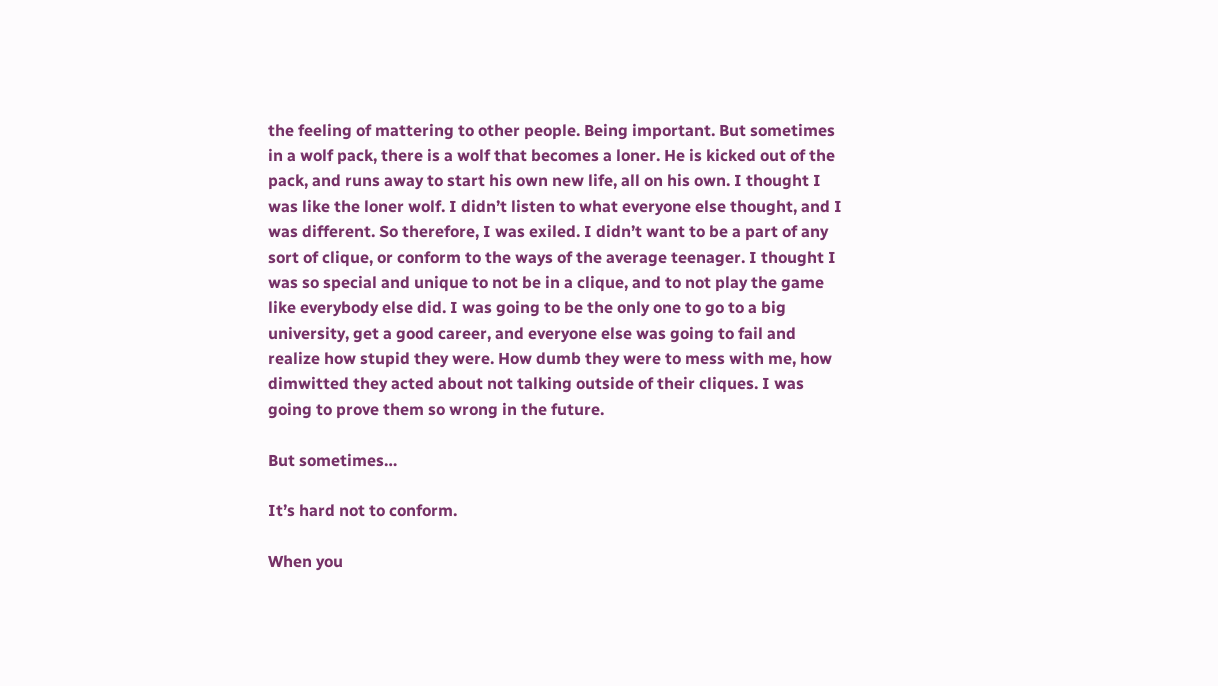the feeling of mattering to other people. Being important. But sometimes in a wolf pack, there is a wolf that becomes a loner. He is kicked out of the pack, and runs away to start his own new life, all on his own. I thought I was like the loner wolf. I didn’t listen to what everyone else thought, and I was different. So therefore, I was exiled. I didn’t want to be a part of any sort of clique, or conform to the ways of the average teenager. I thought I was so special and unique to not be in a clique, and to not play the game like everybody else did. I was going to be the only one to go to a big university, get a good career, and everyone else was going to fail and realize how stupid they were. How dumb they were to mess with me, how dimwitted they acted about not talking outside of their cliques. I was going to prove them so wrong in the future.

But sometimes…

It’s hard not to conform.

When you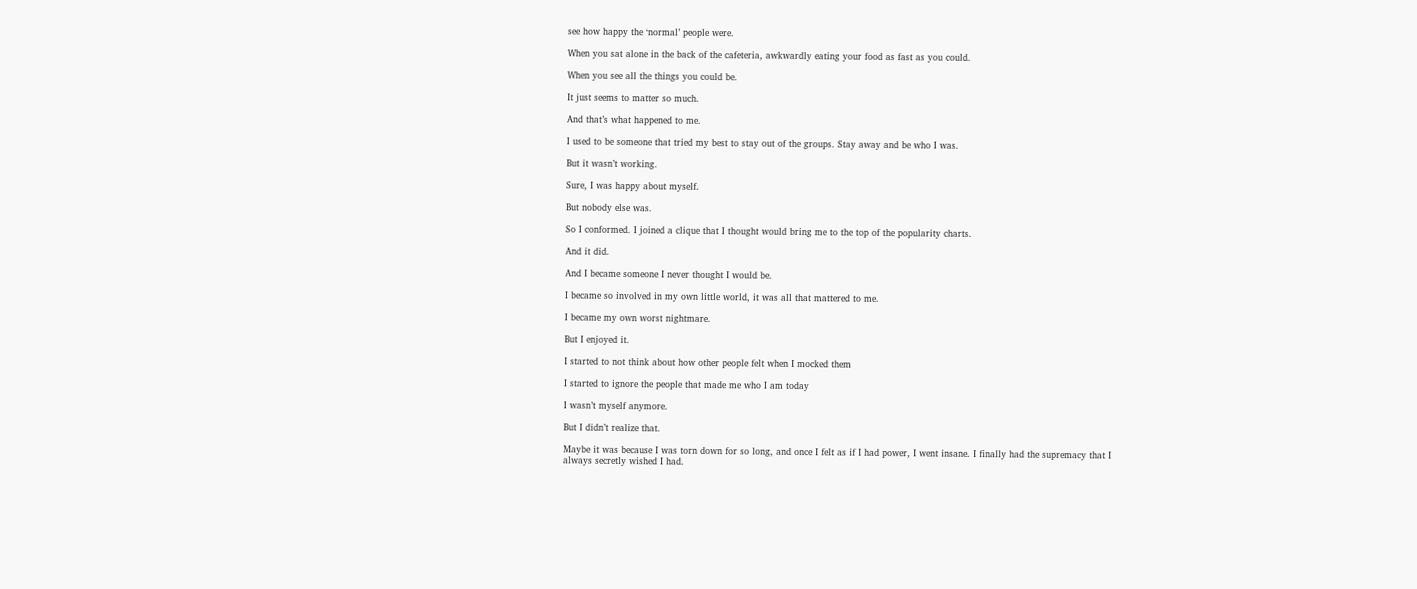see how happy the ‘normal’ people were.

When you sat alone in the back of the cafeteria, awkwardly eating your food as fast as you could.

When you see all the things you could be.

It just seems to matter so much.

And that’s what happened to me.

I used to be someone that tried my best to stay out of the groups. Stay away and be who I was.

But it wasn’t working.

Sure, I was happy about myself.

But nobody else was.

So I conformed. I joined a clique that I thought would bring me to the top of the popularity charts.

And it did.

And I became someone I never thought I would be.

I became so involved in my own little world, it was all that mattered to me.

I became my own worst nightmare.

But I enjoyed it.

I started to not think about how other people felt when I mocked them

I started to ignore the people that made me who I am today

I wasn’t myself anymore.

But I didn’t realize that.

Maybe it was because I was torn down for so long, and once I felt as if I had power, I went insane. I finally had the supremacy that I always secretly wished I had.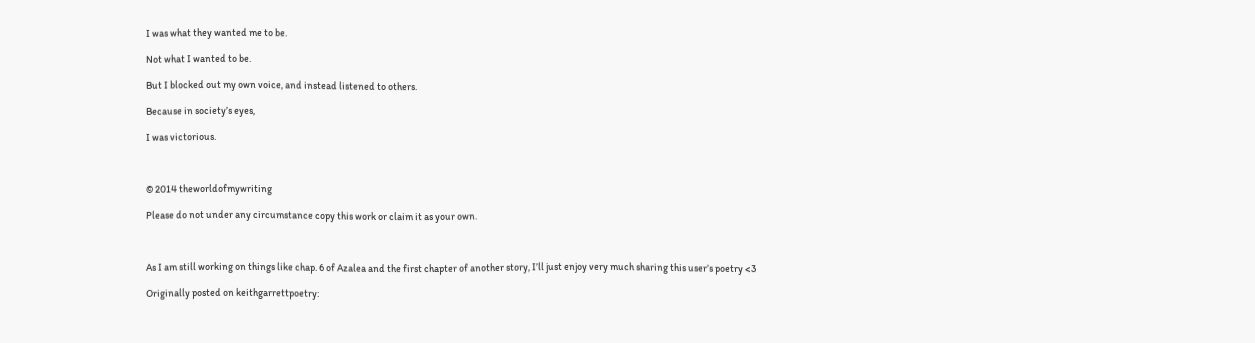I was what they wanted me to be.

Not what I wanted to be.

But I blocked out my own voice, and instead listened to others.

Because in society’s eyes,

I was victorious.



© 2014 theworldofmywriting

Please do not under any circumstance copy this work or claim it as your own.



As I am still working on things like chap. 6 of Azalea and the first chapter of another story, I’ll just enjoy very much sharing this user’s poetry <3

Originally posted on keithgarrettpoetry: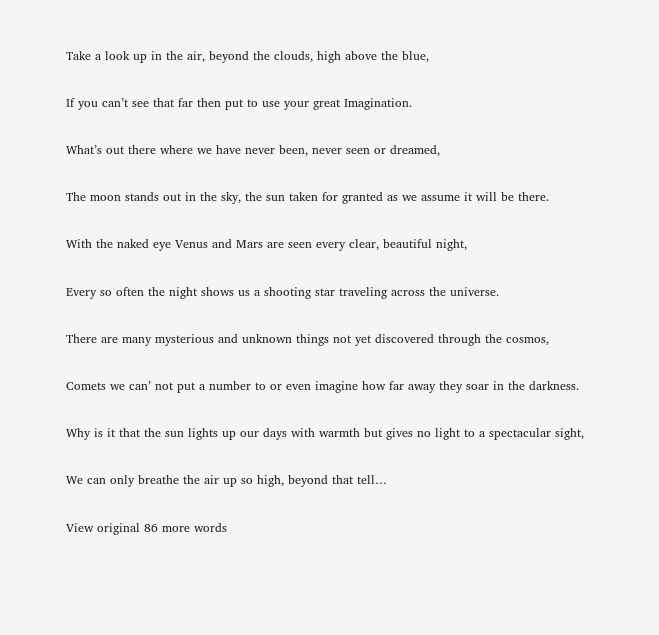Take a look up in the air, beyond the clouds, high above the blue,

If you can’t see that far then put to use your great Imagination.

What’s out there where we have never been, never seen or dreamed,

The moon stands out in the sky, the sun taken for granted as we assume it will be there.

With the naked eye Venus and Mars are seen every clear, beautiful night,

Every so often the night shows us a shooting star traveling across the universe.

There are many mysterious and unknown things not yet discovered through the cosmos,

Comets we can’ not put a number to or even imagine how far away they soar in the darkness.

Why is it that the sun lights up our days with warmth but gives no light to a spectacular sight,

We can only breathe the air up so high, beyond that tell…

View original 86 more words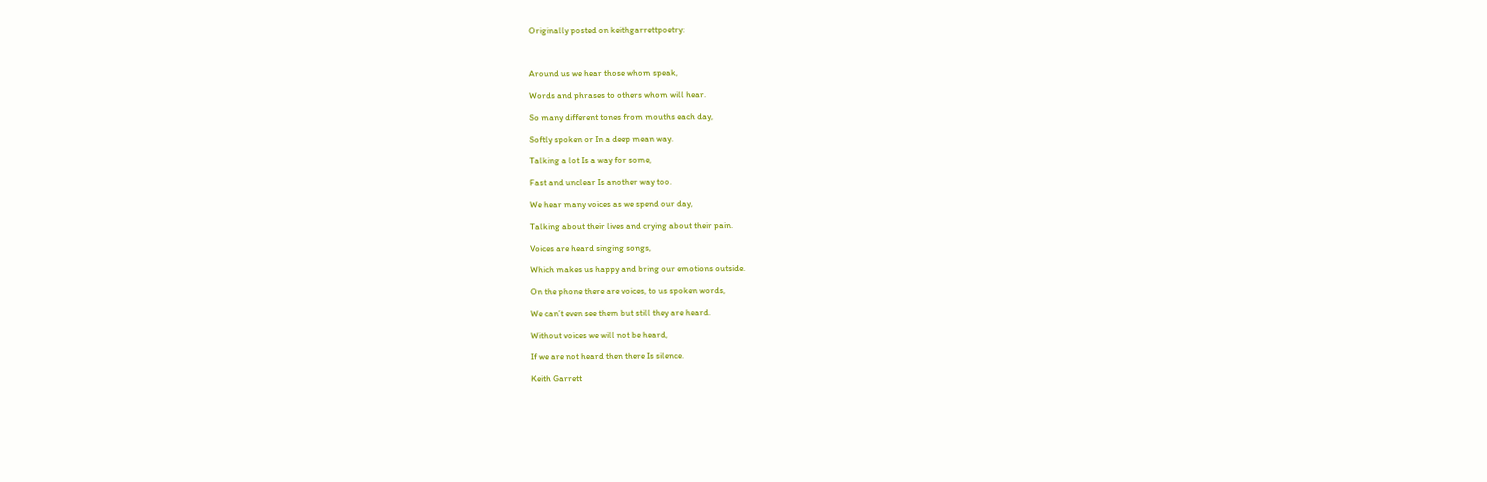Originally posted on keithgarrettpoetry:



Around us we hear those whom speak,

Words and phrases to others whom will hear.

So many different tones from mouths each day,

Softly spoken or In a deep mean way.

Talking a lot Is a way for some,

Fast and unclear Is another way too.

We hear many voices as we spend our day,

Talking about their lives and crying about their pain.

Voices are heard singing songs,

Which makes us happy and bring our emotions outside.

On the phone there are voices, to us spoken words,

We can’t even see them but still they are heard.

Without voices we will not be heard,

If we are not heard then there Is silence.

Keith Garrett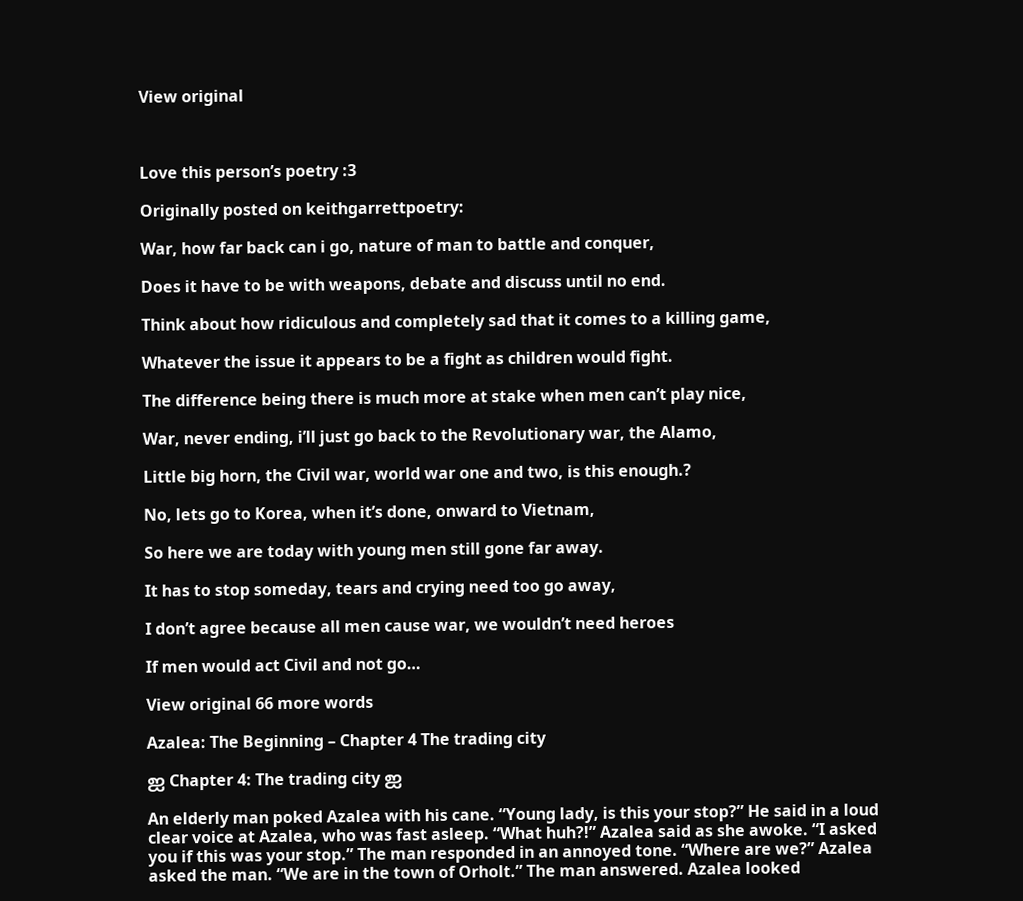View original



Love this person’s poetry :3

Originally posted on keithgarrettpoetry:

War, how far back can i go, nature of man to battle and conquer,

Does it have to be with weapons, debate and discuss until no end.

Think about how ridiculous and completely sad that it comes to a killing game,

Whatever the issue it appears to be a fight as children would fight.

The difference being there is much more at stake when men can’t play nice,

War, never ending, i’ll just go back to the Revolutionary war, the Alamo,

Little big horn, the Civil war, world war one and two, is this enough.?

No, lets go to Korea, when it’s done, onward to Vietnam,

So here we are today with young men still gone far away.

It has to stop someday, tears and crying need too go away,

I don’t agree because all men cause war, we wouldn’t need heroes

If men would act Civil and not go…

View original 66 more words

Azalea: The Beginning – Chapter 4 The trading city

ஐ Chapter 4: The trading city ஐ

An elderly man poked Azalea with his cane. “Young lady, is this your stop?” He said in a loud clear voice at Azalea, who was fast asleep. “What huh?!” Azalea said as she awoke. “I asked you if this was your stop.” The man responded in an annoyed tone. “Where are we?” Azalea asked the man. “We are in the town of Orholt.” The man answered. Azalea looked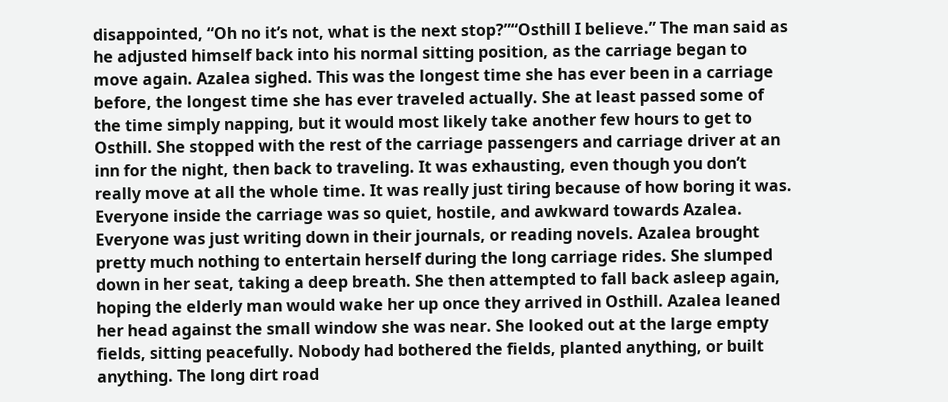disappointed, “Oh no it’s not, what is the next stop?”“Osthill I believe.” The man said as he adjusted himself back into his normal sitting position, as the carriage began to move again. Azalea sighed. This was the longest time she has ever been in a carriage before, the longest time she has ever traveled actually. She at least passed some of the time simply napping, but it would most likely take another few hours to get to Osthill. She stopped with the rest of the carriage passengers and carriage driver at an inn for the night, then back to traveling. It was exhausting, even though you don’t really move at all the whole time. It was really just tiring because of how boring it was. Everyone inside the carriage was so quiet, hostile, and awkward towards Azalea. Everyone was just writing down in their journals, or reading novels. Azalea brought pretty much nothing to entertain herself during the long carriage rides. She slumped down in her seat, taking a deep breath. She then attempted to fall back asleep again, hoping the elderly man would wake her up once they arrived in Osthill. Azalea leaned her head against the small window she was near. She looked out at the large empty fields, sitting peacefully. Nobody had bothered the fields, planted anything, or built anything. The long dirt road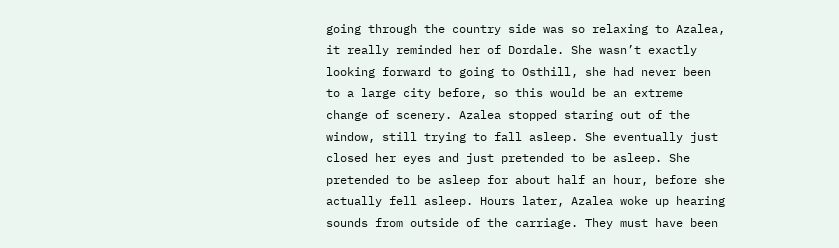going through the country side was so relaxing to Azalea, it really reminded her of Dordale. She wasn’t exactly looking forward to going to Osthill, she had never been to a large city before, so this would be an extreme change of scenery. Azalea stopped staring out of the window, still trying to fall asleep. She eventually just closed her eyes and just pretended to be asleep. She pretended to be asleep for about half an hour, before she actually fell asleep. Hours later, Azalea woke up hearing sounds from outside of the carriage. They must have been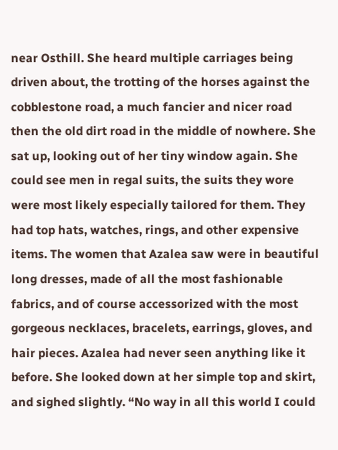near Osthill. She heard multiple carriages being driven about, the trotting of the horses against the cobblestone road, a much fancier and nicer road then the old dirt road in the middle of nowhere. She sat up, looking out of her tiny window again. She could see men in regal suits, the suits they wore were most likely especially tailored for them. They had top hats, watches, rings, and other expensive items. The women that Azalea saw were in beautiful long dresses, made of all the most fashionable fabrics, and of course accessorized with the most gorgeous necklaces, bracelets, earrings, gloves, and hair pieces. Azalea had never seen anything like it before. She looked down at her simple top and skirt, and sighed slightly. “No way in all this world I could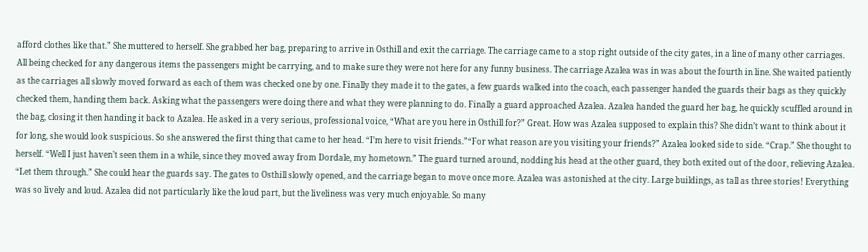afford clothes like that.” She muttered to herself. She grabbed her bag, preparing to arrive in Osthill and exit the carriage. The carriage came to a stop right outside of the city gates, in a line of many other carriages. All being checked for any dangerous items the passengers might be carrying, and to make sure they were not here for any funny business. The carriage Azalea was in was about the fourth in line. She waited patiently as the carriages all slowly moved forward as each of them was checked one by one. Finally they made it to the gates, a few guards walked into the coach, each passenger handed the guards their bags as they quickly checked them, handing them back. Asking what the passengers were doing there and what they were planning to do. Finally a guard approached Azalea. Azalea handed the guard her bag, he quickly scuffled around in the bag, closing it then handing it back to Azalea. He asked in a very serious, professional voice, “What are you here in Osthill for?” Great. How was Azalea supposed to explain this? She didn’t want to think about it for long, she would look suspicious. So she answered the first thing that came to her head. “I’m here to visit friends.”“For what reason are you visiting your friends?” Azalea looked side to side. “Crap.” She thought to herself. “Well I just haven’t seen them in a while, since they moved away from Dordale, my hometown.” The guard turned around, nodding his head at the other guard, they both exited out of the door, relieving Azalea. “Let them through.” She could hear the guards say. The gates to Osthill slowly opened, and the carriage began to move once more. Azalea was astonished at the city. Large buildings, as tall as three stories! Everything was so lively and loud. Azalea did not particularly like the loud part, but the liveliness was very much enjoyable. So many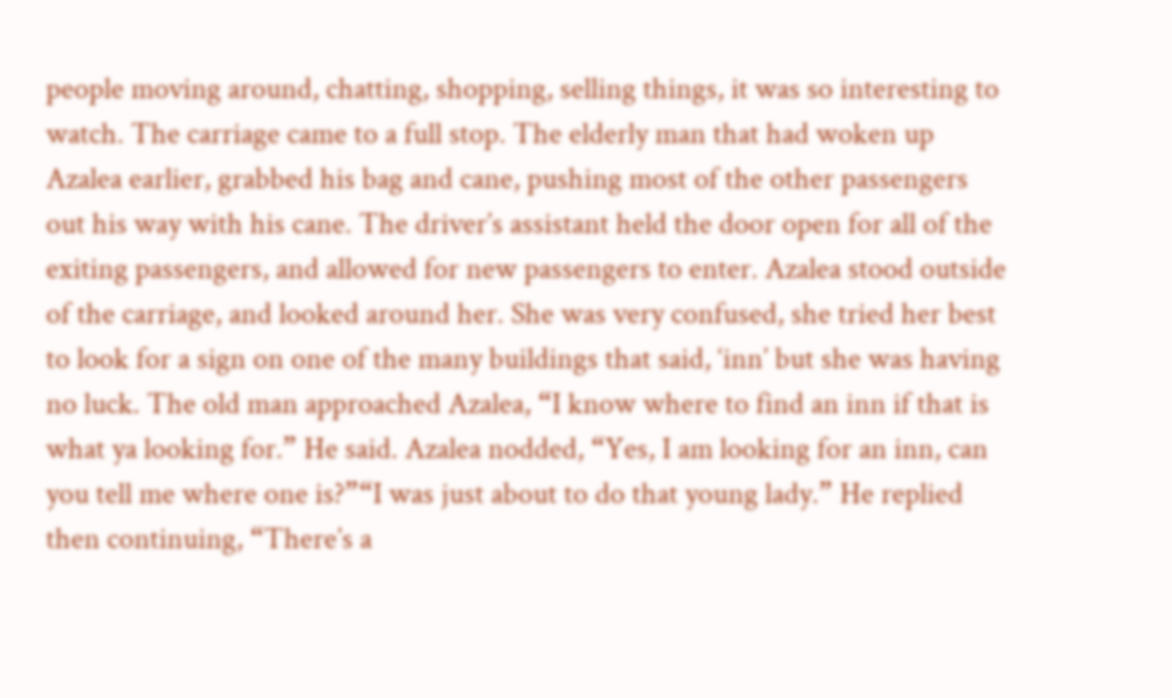people moving around, chatting, shopping, selling things, it was so interesting to watch. The carriage came to a full stop. The elderly man that had woken up Azalea earlier, grabbed his bag and cane, pushing most of the other passengers out his way with his cane. The driver’s assistant held the door open for all of the exiting passengers, and allowed for new passengers to enter. Azalea stood outside of the carriage, and looked around her. She was very confused, she tried her best to look for a sign on one of the many buildings that said, ‘inn’ but she was having no luck. The old man approached Azalea, “I know where to find an inn if that is what ya looking for.” He said. Azalea nodded, “Yes, I am looking for an inn, can you tell me where one is?”“I was just about to do that young lady.” He replied then continuing, “There’s a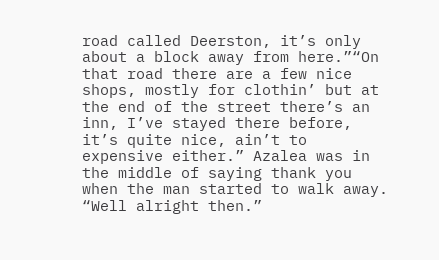road called Deerston, it’s only about a block away from here.”“On that road there are a few nice shops, mostly for clothin’ but at the end of the street there’s an inn, I’ve stayed there before, it’s quite nice, ain’t to expensive either.” Azalea was in the middle of saying thank you when the man started to walk away. “Well alright then.”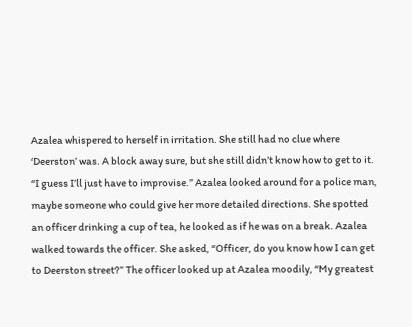Azalea whispered to herself in irritation. She still had no clue where ‘Deerston’ was. A block away sure, but she still didn’t know how to get to it. “I guess I’ll just have to improvise.” Azalea looked around for a police man, maybe someone who could give her more detailed directions. She spotted an officer drinking a cup of tea, he looked as if he was on a break. Azalea walked towards the officer. She asked, “Officer, do you know how I can get to Deerston street?” The officer looked up at Azalea moodily, “My greatest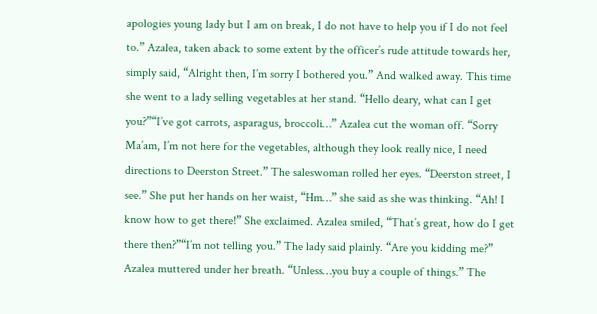apologies young lady but I am on break, I do not have to help you if I do not feel to.” Azalea, taken aback to some extent by the officer’s rude attitude towards her, simply said, “Alright then, I’m sorry I bothered you.” And walked away. This time she went to a lady selling vegetables at her stand. “Hello deary, what can I get you?”“I’ve got carrots, asparagus, broccoli…” Azalea cut the woman off. “Sorry Ma’am, I’m not here for the vegetables, although they look really nice, I need directions to Deerston Street.” The saleswoman rolled her eyes. “Deerston street, I see.” She put her hands on her waist, “Hm…” she said as she was thinking. “Ah! I know how to get there!” She exclaimed. Azalea smiled, “That’s great, how do I get there then?”“I’m not telling you.” The lady said plainly. “Are you kidding me?” Azalea muttered under her breath. “Unless…you buy a couple of things.” The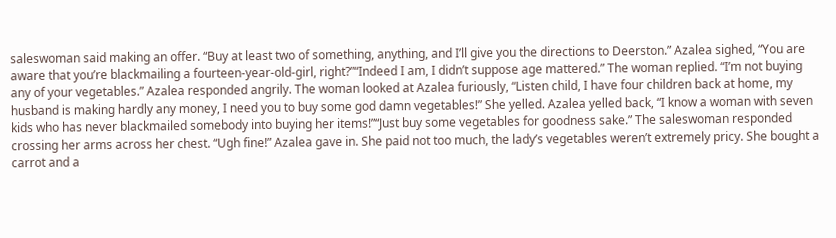saleswoman said making an offer. “Buy at least two of something, anything, and I’ll give you the directions to Deerston.” Azalea sighed, “You are aware that you’re blackmailing a fourteen-year-old-girl, right?”“Indeed I am, I didn’t suppose age mattered.” The woman replied. “I’m not buying any of your vegetables.” Azalea responded angrily. The woman looked at Azalea furiously, “Listen child, I have four children back at home, my husband is making hardly any money, I need you to buy some god damn vegetables!” She yelled. Azalea yelled back, “I know a woman with seven kids who has never blackmailed somebody into buying her items!”“Just buy some vegetables for goodness sake.” The saleswoman responded crossing her arms across her chest. “Ugh fine!” Azalea gave in. She paid not too much, the lady’s vegetables weren’t extremely pricy. She bought a carrot and a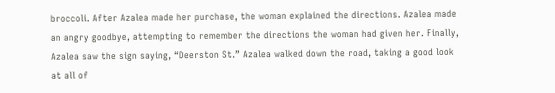broccoli. After Azalea made her purchase, the woman explained the directions. Azalea made an angry goodbye, attempting to remember the directions the woman had given her. Finally, Azalea saw the sign saying, “Deerston St.” Azalea walked down the road, taking a good look at all of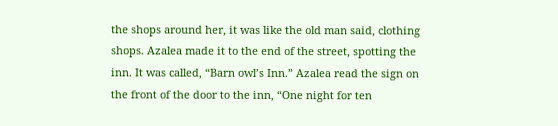the shops around her, it was like the old man said, clothing shops. Azalea made it to the end of the street, spotting the inn. It was called, “Barn owl’s Inn.” Azalea read the sign on the front of the door to the inn, “One night for ten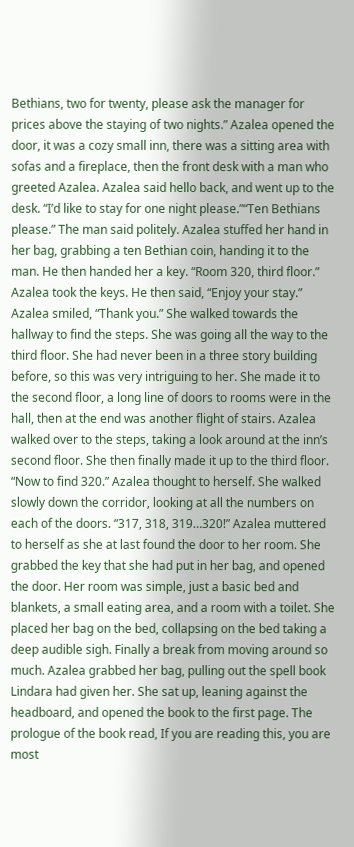Bethians, two for twenty, please ask the manager for prices above the staying of two nights.” Azalea opened the door, it was a cozy small inn, there was a sitting area with sofas and a fireplace, then the front desk with a man who greeted Azalea. Azalea said hello back, and went up to the desk. “I’d like to stay for one night please.”“Ten Bethians please.” The man said politely. Azalea stuffed her hand in her bag, grabbing a ten Bethian coin, handing it to the man. He then handed her a key. “Room 320, third floor.” Azalea took the keys. He then said, “Enjoy your stay.” Azalea smiled, “Thank you.” She walked towards the hallway to find the steps. She was going all the way to the third floor. She had never been in a three story building before, so this was very intriguing to her. She made it to the second floor, a long line of doors to rooms were in the hall, then at the end was another flight of stairs. Azalea walked over to the steps, taking a look around at the inn’s second floor. She then finally made it up to the third floor. “Now to find 320.” Azalea thought to herself. She walked slowly down the corridor, looking at all the numbers on each of the doors. “317, 318, 319…320!” Azalea muttered to herself as she at last found the door to her room. She grabbed the key that she had put in her bag, and opened the door. Her room was simple, just a basic bed and blankets, a small eating area, and a room with a toilet. She placed her bag on the bed, collapsing on the bed taking a deep audible sigh. Finally a break from moving around so much. Azalea grabbed her bag, pulling out the spell book Lindara had given her. She sat up, leaning against the headboard, and opened the book to the first page. The prologue of the book read, If you are reading this, you are most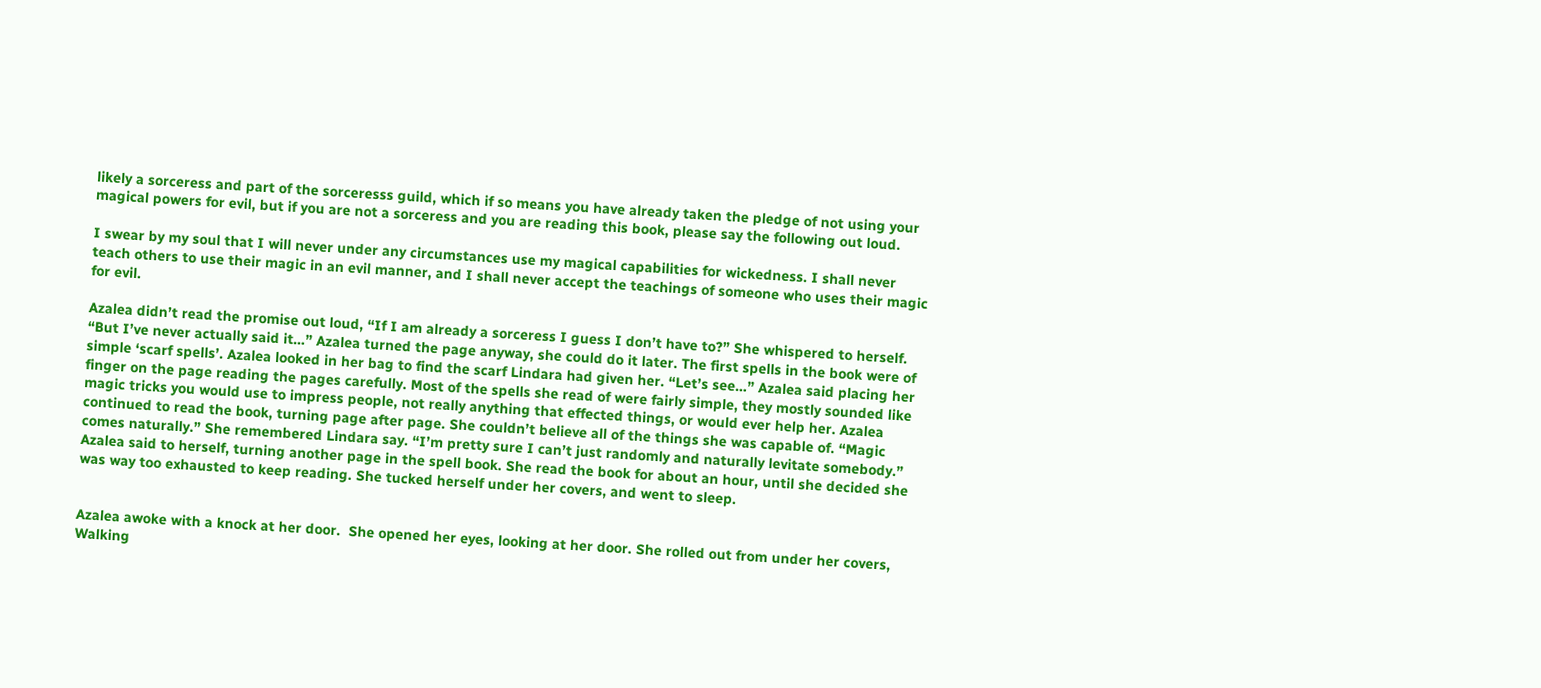likely a sorceress and part of the sorceresss guild, which if so means you have already taken the pledge of not using your magical powers for evil, but if you are not a sorceress and you are reading this book, please say the following out loud.

I swear by my soul that I will never under any circumstances use my magical capabilities for wickedness. I shall never teach others to use their magic in an evil manner, and I shall never accept the teachings of someone who uses their magic for evil.

Azalea didn’t read the promise out loud, “If I am already a sorceress I guess I don’t have to?” She whispered to herself. “But I’ve never actually said it…” Azalea turned the page anyway, she could do it later. The first spells in the book were of simple ‘scarf spells’. Azalea looked in her bag to find the scarf Lindara had given her. “Let’s see…” Azalea said placing her finger on the page reading the pages carefully. Most of the spells she read of were fairly simple, they mostly sounded like magic tricks you would use to impress people, not really anything that effected things, or would ever help her. Azalea continued to read the book, turning page after page. She couldn’t believe all of the things she was capable of. “Magic comes naturally.” She remembered Lindara say. “I’m pretty sure I can’t just randomly and naturally levitate somebody.” Azalea said to herself, turning another page in the spell book. She read the book for about an hour, until she decided she was way too exhausted to keep reading. She tucked herself under her covers, and went to sleep.


Azalea awoke with a knock at her door.  She opened her eyes, looking at her door. She rolled out from under her covers, Walking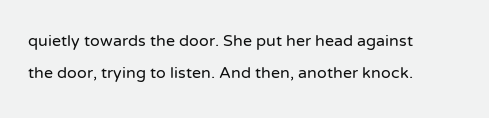quietly towards the door. She put her head against the door, trying to listen. And then, another knock.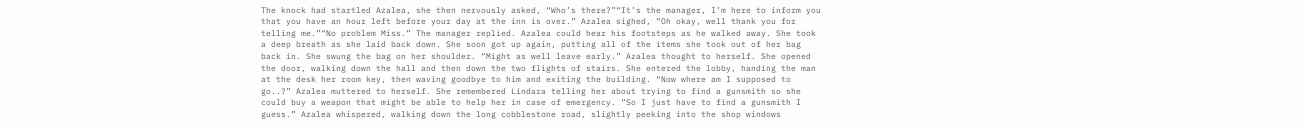The knock had startled Azalea, she then nervously asked, “Who’s there?”“It’s the manager, I’m here to inform you that you have an hour left before your day at the inn is over.” Azalea sighed, “Oh okay, well thank you for telling me.”“No problem Miss.” The manager replied. Azalea could hear his footsteps as he walked away. She took a deep breath as she laid back down. She soon got up again, putting all of the items she took out of her bag back in. She swung the bag on her shoulder. “Might as well leave early.” Azalea thought to herself. She opened the door, walking down the hall and then down the two flights of stairs. She entered the lobby, handing the man at the desk her room key, then waving goodbye to him and exiting the building. “Now where am I supposed to go..?” Azalea muttered to herself. She remembered Lindara telling her about trying to find a gunsmith so she could buy a weapon that might be able to help her in case of emergency. “So I just have to find a gunsmith I guess.” Azalea whispered, walking down the long cobblestone road, slightly peeking into the shop windows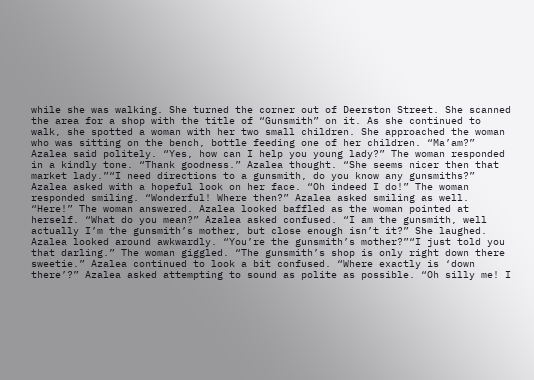while she was walking. She turned the corner out of Deerston Street. She scanned the area for a shop with the title of “Gunsmith” on it. As she continued to walk, she spotted a woman with her two small children. She approached the woman who was sitting on the bench, bottle feeding one of her children. “Ma’am?” Azalea said politely. “Yes, how can I help you young lady?” The woman responded in a kindly tone. “Thank goodness.” Azalea thought. “She seems nicer then that market lady.”“I need directions to a gunsmith, do you know any gunsmiths?” Azalea asked with a hopeful look on her face. “Oh indeed I do!” The woman responded smiling. “Wonderful! Where then?” Azalea asked smiling as well. “Here!” The woman answered. Azalea looked baffled as the woman pointed at herself. “What do you mean?” Azalea asked confused. “I am the gunsmith, well actually I’m the gunsmith’s mother, but close enough isn’t it?” She laughed. Azalea looked around awkwardly. “You’re the gunsmith’s mother?”“I just told you that darling.” The woman giggled. “The gunsmith’s shop is only right down there sweetie.” Azalea continued to look a bit confused. “Where exactly is ‘down there’?” Azalea asked attempting to sound as polite as possible. “Oh silly me! I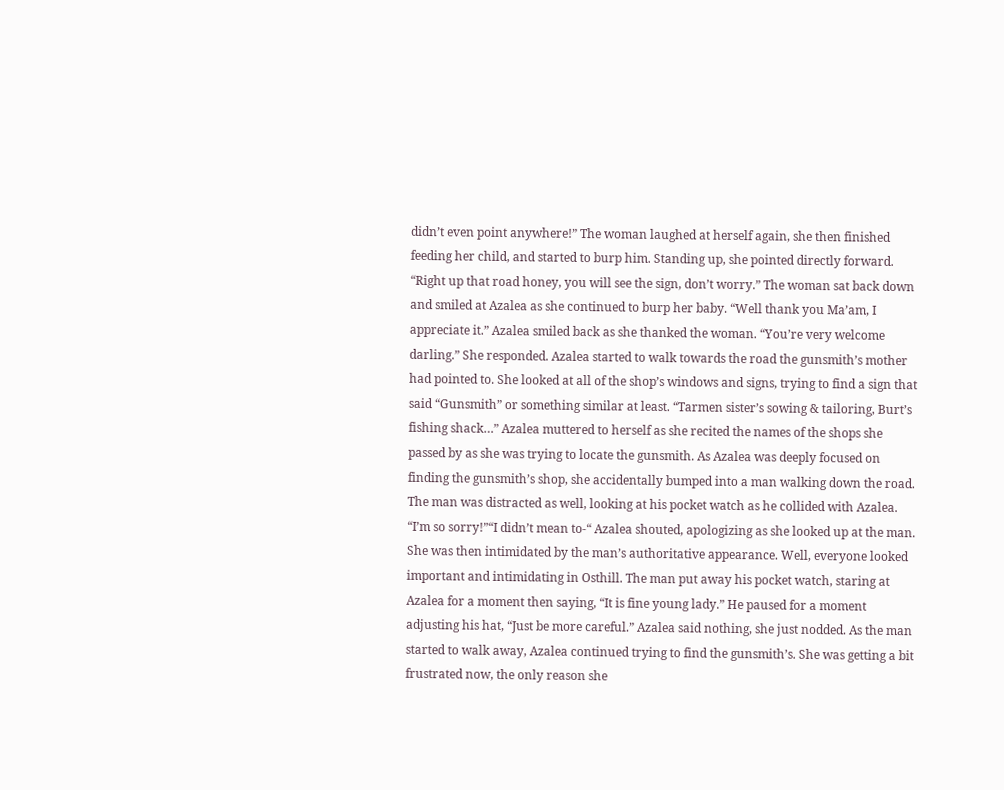didn’t even point anywhere!” The woman laughed at herself again, she then finished feeding her child, and started to burp him. Standing up, she pointed directly forward. “Right up that road honey, you will see the sign, don’t worry.” The woman sat back down and smiled at Azalea as she continued to burp her baby. “Well thank you Ma’am, I appreciate it.” Azalea smiled back as she thanked the woman. “You’re very welcome darling.” She responded. Azalea started to walk towards the road the gunsmith’s mother had pointed to. She looked at all of the shop’s windows and signs, trying to find a sign that said “Gunsmith” or something similar at least. “Tarmen sister’s sowing & tailoring, Burt’s fishing shack…” Azalea muttered to herself as she recited the names of the shops she passed by as she was trying to locate the gunsmith. As Azalea was deeply focused on finding the gunsmith’s shop, she accidentally bumped into a man walking down the road. The man was distracted as well, looking at his pocket watch as he collided with Azalea. “I’m so sorry!”“I didn’t mean to-“ Azalea shouted, apologizing as she looked up at the man. She was then intimidated by the man’s authoritative appearance. Well, everyone looked important and intimidating in Osthill. The man put away his pocket watch, staring at Azalea for a moment then saying, “It is fine young lady.” He paused for a moment adjusting his hat, “Just be more careful.” Azalea said nothing, she just nodded. As the man started to walk away, Azalea continued trying to find the gunsmith’s. She was getting a bit frustrated now, the only reason she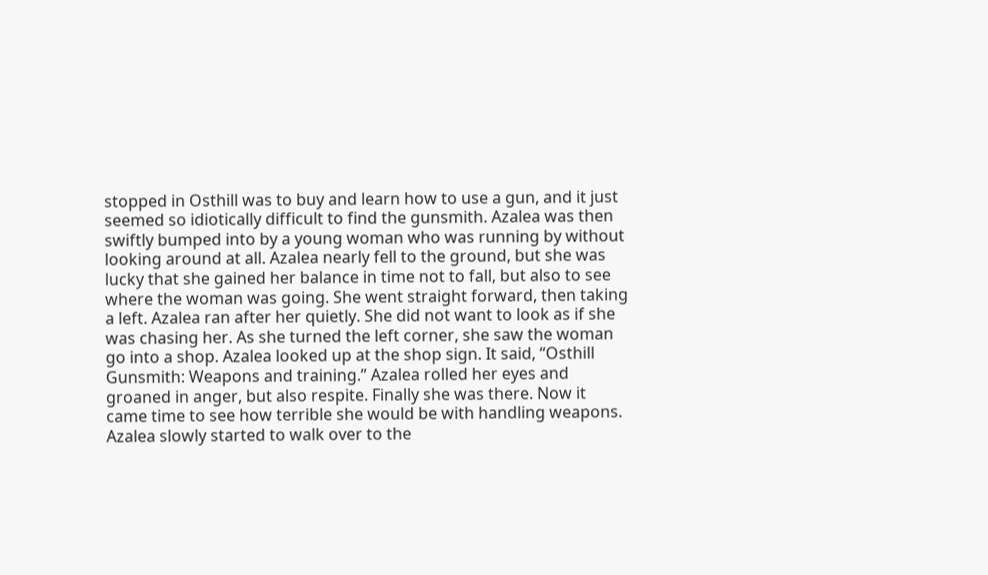stopped in Osthill was to buy and learn how to use a gun, and it just seemed so idiotically difficult to find the gunsmith. Azalea was then swiftly bumped into by a young woman who was running by without looking around at all. Azalea nearly fell to the ground, but she was lucky that she gained her balance in time not to fall, but also to see where the woman was going. She went straight forward, then taking a left. Azalea ran after her quietly. She did not want to look as if she was chasing her. As she turned the left corner, she saw the woman go into a shop. Azalea looked up at the shop sign. It said, “Osthill Gunsmith: Weapons and training.” Azalea rolled her eyes and groaned in anger, but also respite. Finally she was there. Now it came time to see how terrible she would be with handling weapons. Azalea slowly started to walk over to the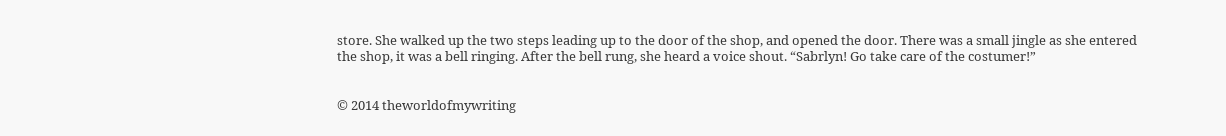store. She walked up the two steps leading up to the door of the shop, and opened the door. There was a small jingle as she entered the shop, it was a bell ringing. After the bell rung, she heard a voice shout. “Sabrlyn! Go take care of the costumer!”


© 2014 theworldofmywriting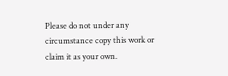Please do not under any circumstance copy this work or claim it as your own.